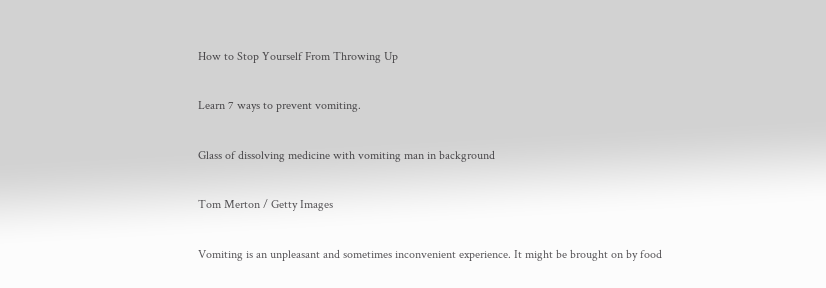How to Stop Yourself From Throwing Up

Learn 7 ways to prevent vomiting.

Glass of dissolving medicine with vomiting man in background

Tom Merton / Getty Images

Vomiting is an unpleasant and sometimes inconvenient experience. It might be brought on by food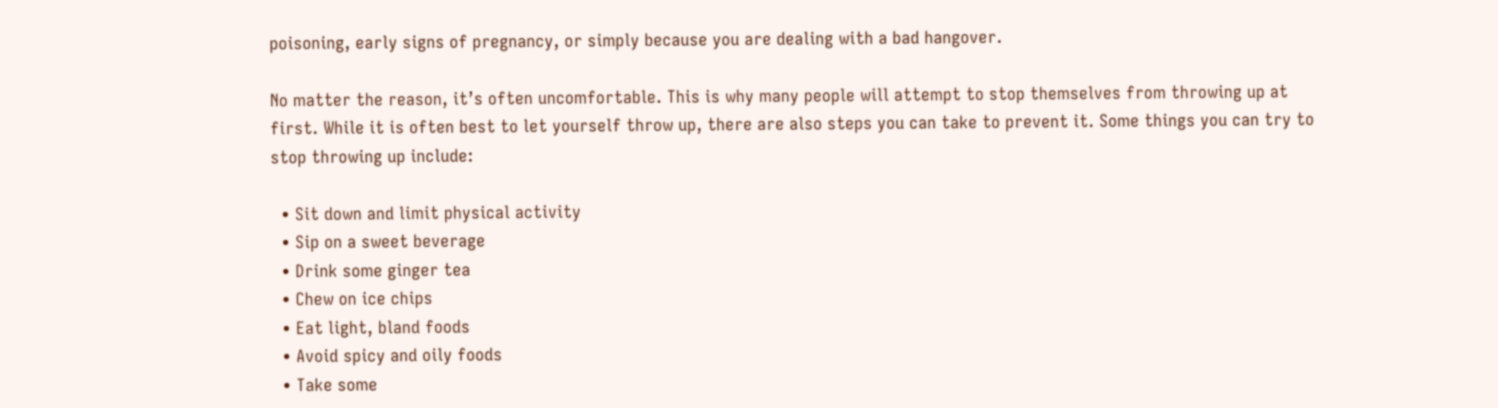poisoning, early signs of pregnancy, or simply because you are dealing with a bad hangover.

No matter the reason, it’s often uncomfortable. This is why many people will attempt to stop themselves from throwing up at first. While it is often best to let yourself throw up, there are also steps you can take to prevent it. Some things you can try to stop throwing up include:

  • Sit down and limit physical activity
  • Sip on a sweet beverage
  • Drink some ginger tea
  • Chew on ice chips
  • Eat light, bland foods
  • Avoid spicy and oily foods
  • Take some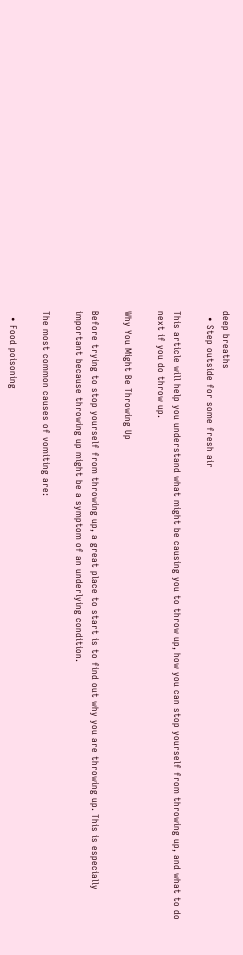deep breaths
  • Step outside for some fresh air

This article will help you understand what might be causing you to throw up, how you can stop yourself from throwing up, and what to do next if you do throw up.

Why You Might Be Throwing Up

Before trying to stop yourself from throwing up, a great place to start is to find out why you are throwing up. This is especially important because throwing up might be a symptom of an underlying condition.

The most common causes of vomiting are:

  • Food poisoning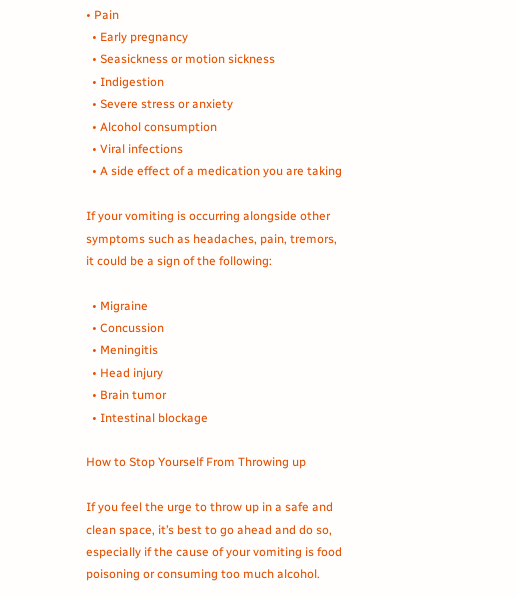• Pain
  • Early pregnancy
  • Seasickness or motion sickness
  • Indigestion
  • Severe stress or anxiety
  • Alcohol consumption
  • Viral infections
  • A side effect of a medication you are taking

If your vomiting is occurring alongside other symptoms such as headaches, pain, tremors, it could be a sign of the following:

  • Migraine
  • Concussion
  • Meningitis
  • Head injury
  • Brain tumor
  • Intestinal blockage

How to Stop Yourself From Throwing up

If you feel the urge to throw up in a safe and clean space, it’s best to go ahead and do so, especially if the cause of your vomiting is food poisoning or consuming too much alcohol.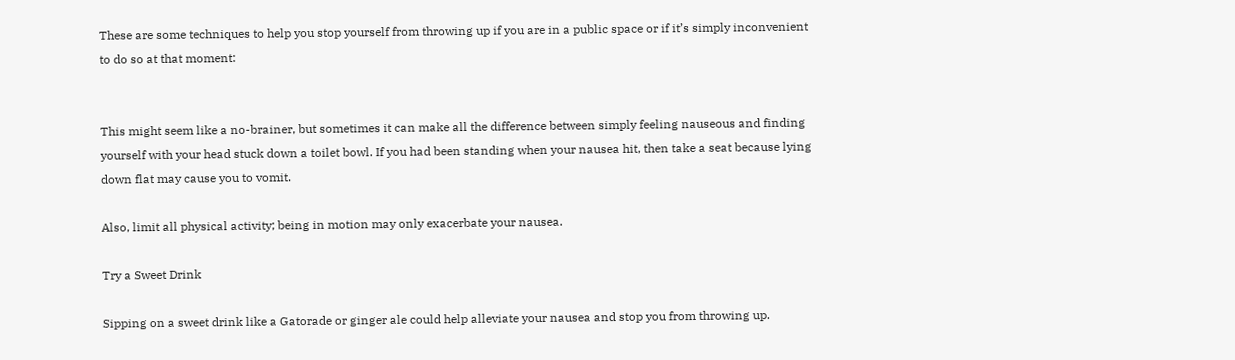These are some techniques to help you stop yourself from throwing up if you are in a public space or if it’s simply inconvenient to do so at that moment:


This might seem like a no-brainer, but sometimes it can make all the difference between simply feeling nauseous and finding yourself with your head stuck down a toilet bowl. If you had been standing when your nausea hit, then take a seat because lying down flat may cause you to vomit.

Also, limit all physical activity; being in motion may only exacerbate your nausea.

Try a Sweet Drink

Sipping on a sweet drink like a Gatorade or ginger ale could help alleviate your nausea and stop you from throwing up.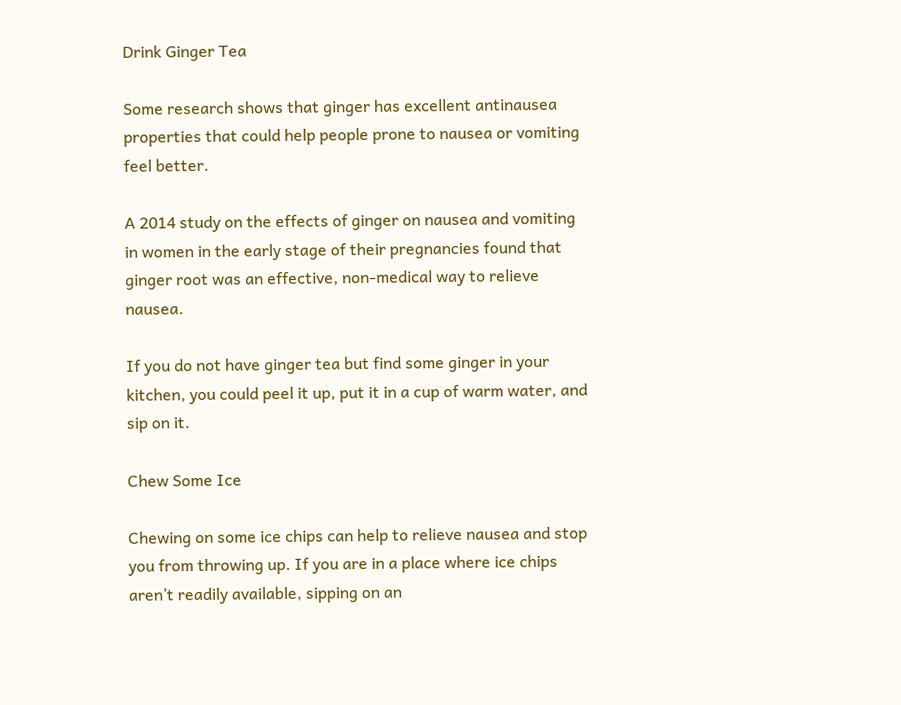Drink Ginger Tea

Some research shows that ginger has excellent antinausea properties that could help people prone to nausea or vomiting feel better.

A 2014 study on the effects of ginger on nausea and vomiting in women in the early stage of their pregnancies found that ginger root was an effective, non-medical way to relieve nausea.

If you do not have ginger tea but find some ginger in your kitchen, you could peel it up, put it in a cup of warm water, and sip on it.

Chew Some Ice

Chewing on some ice chips can help to relieve nausea and stop you from throwing up. If you are in a place where ice chips aren’t readily available, sipping on an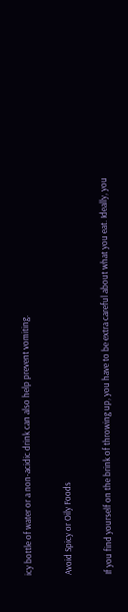icy bottle of water or a non-acidic drink can also help prevent vomiting.

Avoid Spicy or Oily Foods

If you find yourself on the brink of throwing up, you have to be extra careful about what you eat. Ideally, you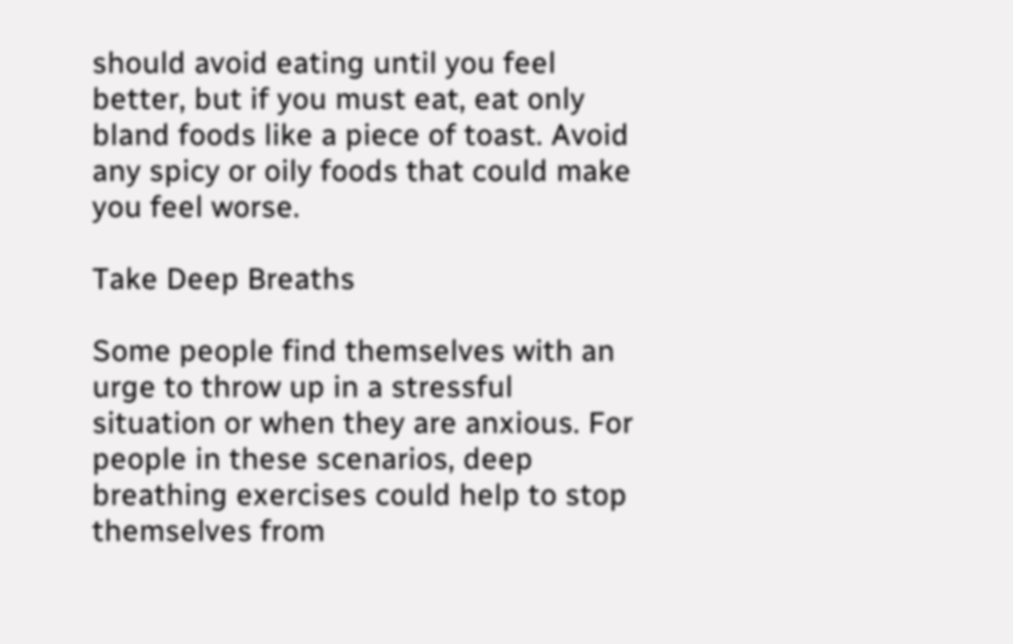should avoid eating until you feel better, but if you must eat, eat only bland foods like a piece of toast. Avoid any spicy or oily foods that could make you feel worse.

Take Deep Breaths

Some people find themselves with an urge to throw up in a stressful situation or when they are anxious. For people in these scenarios, deep breathing exercises could help to stop themselves from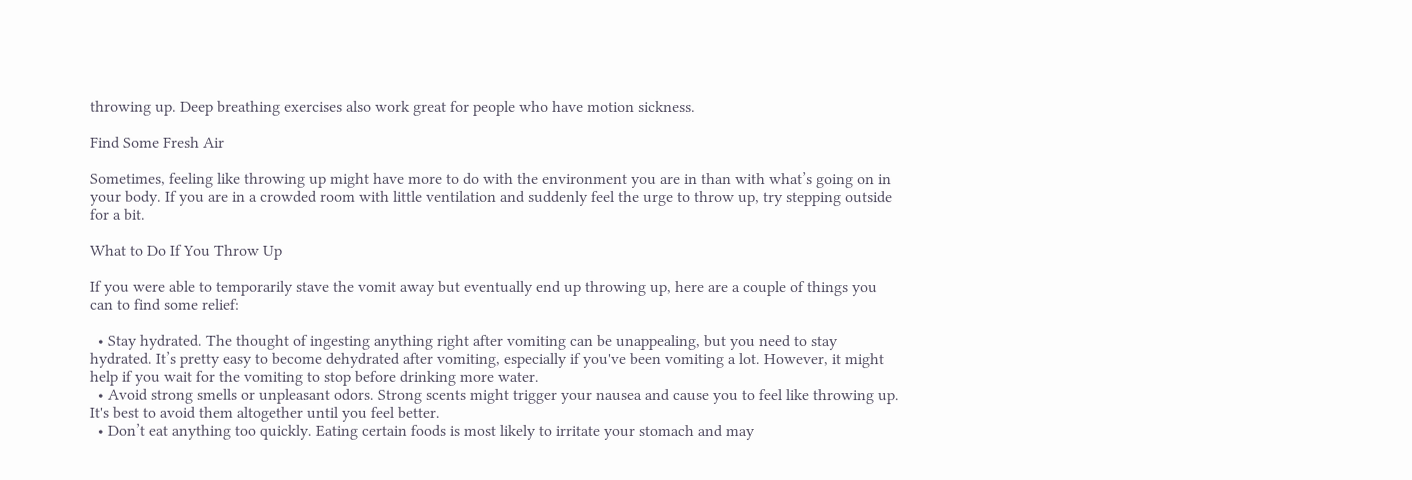throwing up. Deep breathing exercises also work great for people who have motion sickness.

Find Some Fresh Air

Sometimes, feeling like throwing up might have more to do with the environment you are in than with what’s going on in your body. If you are in a crowded room with little ventilation and suddenly feel the urge to throw up, try stepping outside for a bit.

What to Do If You Throw Up

If you were able to temporarily stave the vomit away but eventually end up throwing up, here are a couple of things you can to find some relief:

  • Stay hydrated. The thought of ingesting anything right after vomiting can be unappealing, but you need to stay hydrated. It’s pretty easy to become dehydrated after vomiting, especially if you've been vomiting a lot. However, it might help if you wait for the vomiting to stop before drinking more water.
  • Avoid strong smells or unpleasant odors. Strong scents might trigger your nausea and cause you to feel like throwing up. It's best to avoid them altogether until you feel better.
  • Don’t eat anything too quickly. Eating certain foods is most likely to irritate your stomach and may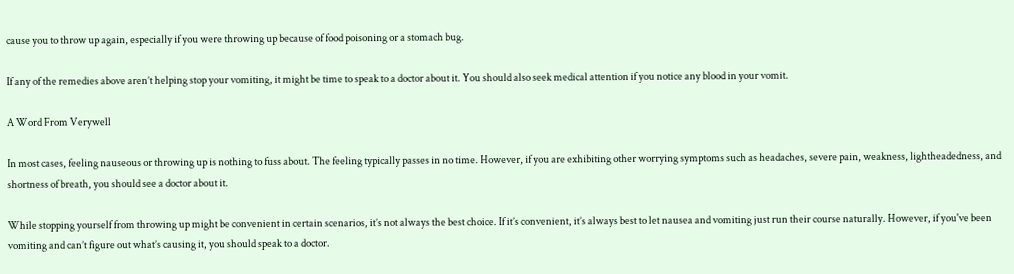cause you to throw up again, especially if you were throwing up because of food poisoning or a stomach bug.

If any of the remedies above aren’t helping stop your vomiting, it might be time to speak to a doctor about it. You should also seek medical attention if you notice any blood in your vomit.

A Word From Verywell

In most cases, feeling nauseous or throwing up is nothing to fuss about. The feeling typically passes in no time. However, if you are exhibiting other worrying symptoms such as headaches, severe pain, weakness, lightheadedness, and shortness of breath, you should see a doctor about it.

While stopping yourself from throwing up might be convenient in certain scenarios, it’s not always the best choice. If it’s convenient, it’s always best to let nausea and vomiting just run their course naturally. However, if you've been vomiting and can’t figure out what’s causing it, you should speak to a doctor.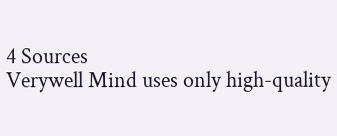4 Sources
Verywell Mind uses only high-quality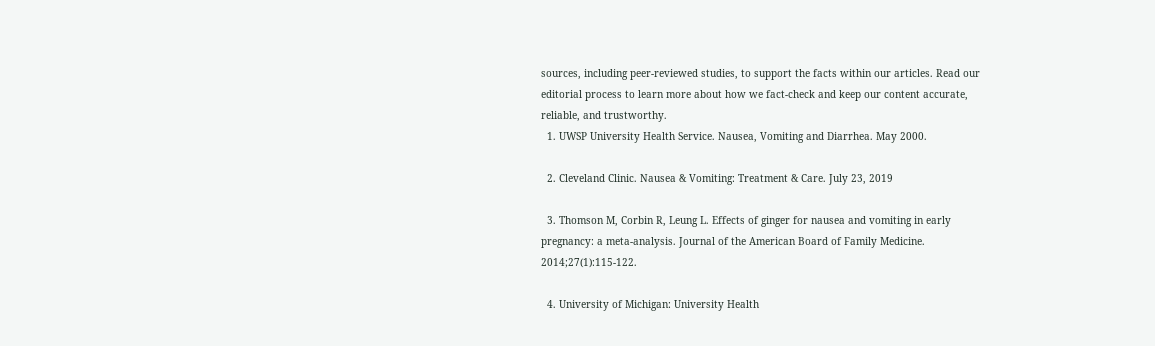sources, including peer-reviewed studies, to support the facts within our articles. Read our editorial process to learn more about how we fact-check and keep our content accurate, reliable, and trustworthy.
  1. UWSP University Health Service. Nausea, Vomiting and Diarrhea. May 2000.

  2. Cleveland Clinic. Nausea & Vomiting: Treatment & Care. July 23, 2019

  3. Thomson M, Corbin R, Leung L. Effects of ginger for nausea and vomiting in early pregnancy: a meta-analysis. Journal of the American Board of Family Medicine. 2014;27(1):115-122.

  4. University of Michigan: University Health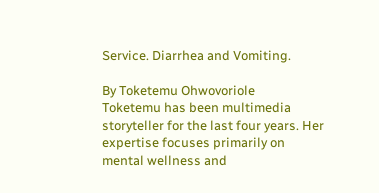Service. Diarrhea and Vomiting.

By Toketemu Ohwovoriole
Toketemu has been multimedia storyteller for the last four years. Her expertise focuses primarily on mental wellness and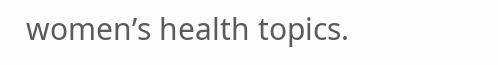women’s health topics.